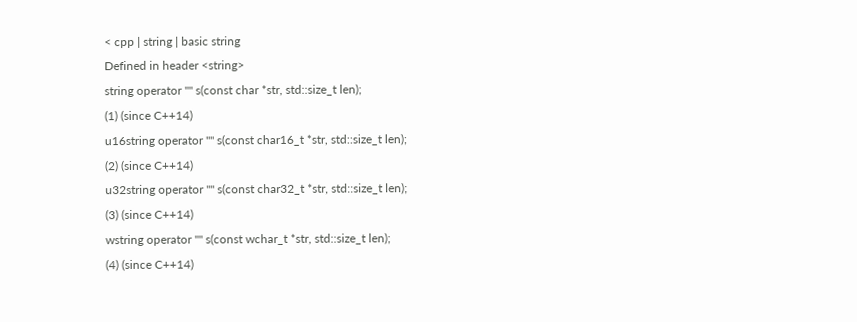< cpp | string | basic string
Defined in header <string>
string operator "" s(const char *str, std::size_t len);
(1) (since C++14)
u16string operator "" s(const char16_t *str, std::size_t len);
(2) (since C++14)
u32string operator "" s(const char32_t *str, std::size_t len);
(3) (since C++14)
wstring operator "" s(const wchar_t *str, std::size_t len);
(4) (since C++14)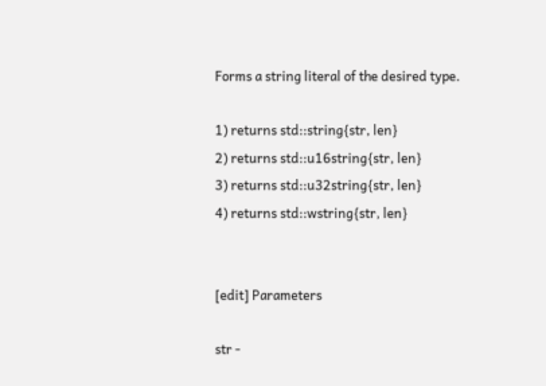Forms a string literal of the desired type.

1) returns std::string{str, len}
2) returns std::u16string{str, len}
3) returns std::u32string{str, len}
4) returns std::wstring{str, len}


[edit] Parameters

str -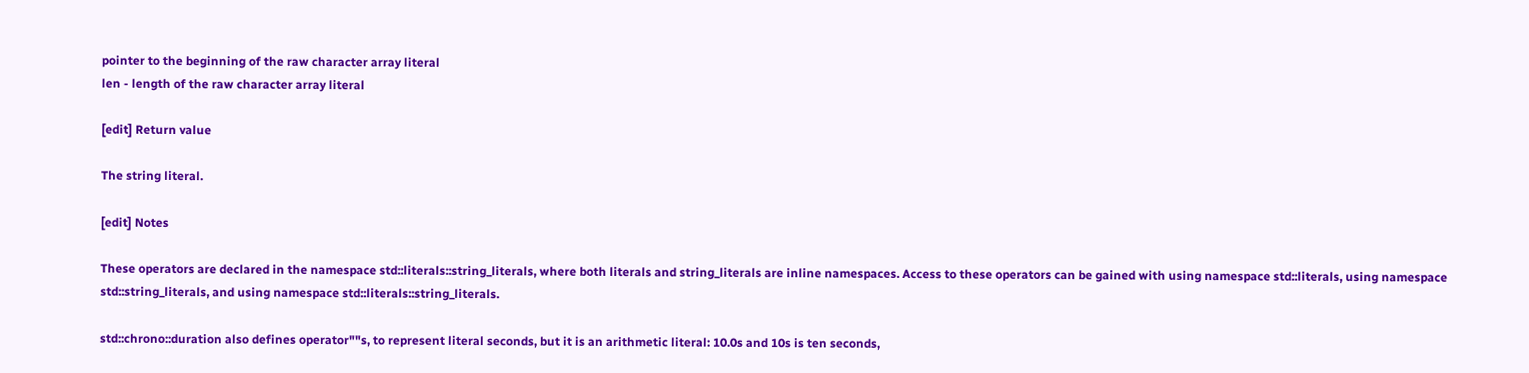pointer to the beginning of the raw character array literal
len - length of the raw character array literal

[edit] Return value

The string literal.

[edit] Notes

These operators are declared in the namespace std::literals::string_literals, where both literals and string_literals are inline namespaces. Access to these operators can be gained with using namespace std::literals, using namespace std::string_literals, and using namespace std::literals::string_literals.

std::chrono::duration also defines operator""s, to represent literal seconds, but it is an arithmetic literal: 10.0s and 10s is ten seconds,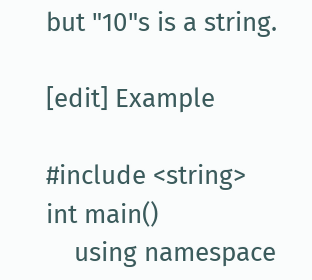but "10"s is a string.

[edit] Example

#include <string>
int main()
    using namespace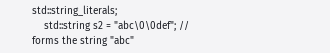std::string_literals;
    std::string s2 = "abc\0\0def"; // forms the string "abc"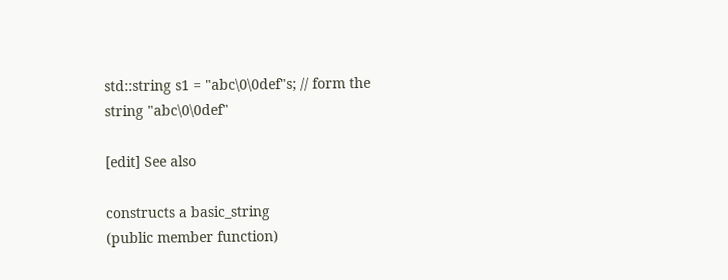std::string s1 = "abc\0\0def"s; // form the string "abc\0\0def"

[edit] See also

constructs a basic_string
(public member function)